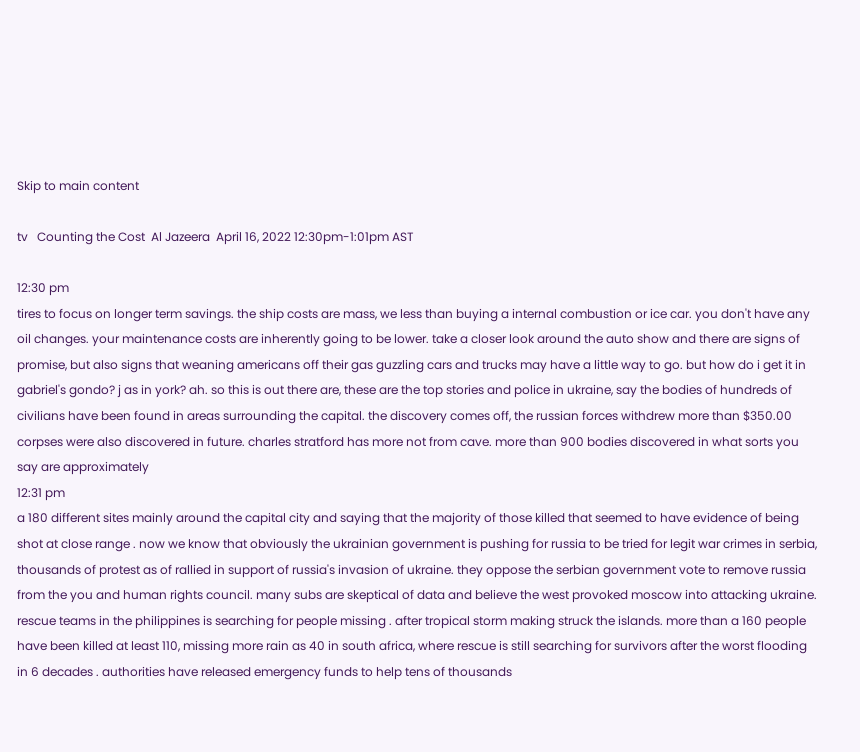Skip to main content

tv   Counting the Cost  Al Jazeera  April 16, 2022 12:30pm-1:01pm AST

12:30 pm
tires to focus on longer term savings. the ship costs are mass, we less than buying a internal combustion or ice car. you don't have any oil changes. your maintenance costs are inherently going to be lower. take a closer look around the auto show and there are signs of promise, but also signs that weaning americans off their gas guzzling cars and trucks may have a little way to go. but how do i get it in gabriel's gondo? j as in york? ah. so this is out there are, these are the top stories and police in ukraine, say the bodies of hundreds of civilians have been found in areas surrounding the capital. the discovery comes off, the russian forces withdrew more than $350.00 corpses were also discovered in future. charles stratford has more not from cave. more than 900 bodies discovered in what sorts you say are approximately
12:31 pm
a 180 different sites mainly around the capital city and saying that the majority of those killed that seemed to have evidence of being shot at close range . now we know that obviously the ukrainian government is pushing for russia to be tried for legit war crimes in serbia, thousands of protest as of rallied in support of russia's invasion of ukraine. they oppose the serbian government vote to remove russia from the you and human rights council. many subs are skeptical of data and believe the west provoked moscow into attacking ukraine. rescue teams in the philippines is searching for people missing . after tropical storm making struck the islands. more than a 160 people have been killed at least 110, missing more rain as 40 in south africa, where rescue is still searching for survivors after the worst flooding in 6 decades . authorities have released emergency funds to help tens of thousands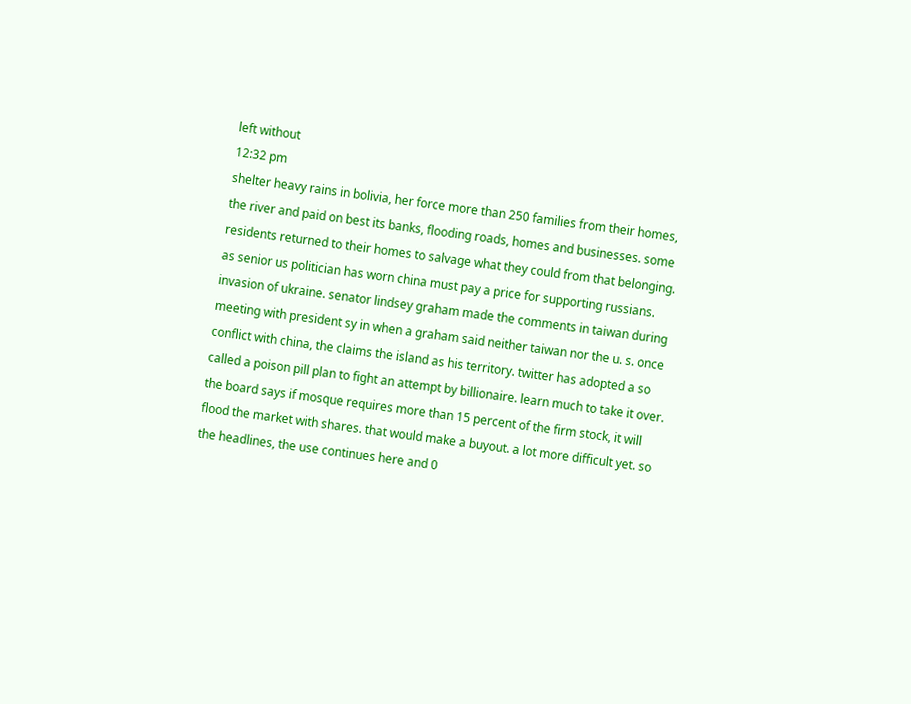left without
12:32 pm
shelter heavy rains in bolivia, her force more than 250 families from their homes, the river and paid on best its banks, flooding roads, homes and businesses. some residents returned to their homes to salvage what they could from that belonging. as senior us politician has worn china must pay a price for supporting russians. invasion of ukraine. senator lindsey graham made the comments in taiwan during meeting with president sy in when a graham said neither taiwan nor the u. s. once conflict with china, the claims the island as his territory. twitter has adopted a so called a poison pill plan to fight an attempt by billionaire. learn much to take it over. the board says if mosque requires more than 15 percent of the firm stock, it will flood the market with shares. that would make a buyout. a lot more difficult yet. so the headlines, the use continues here and 0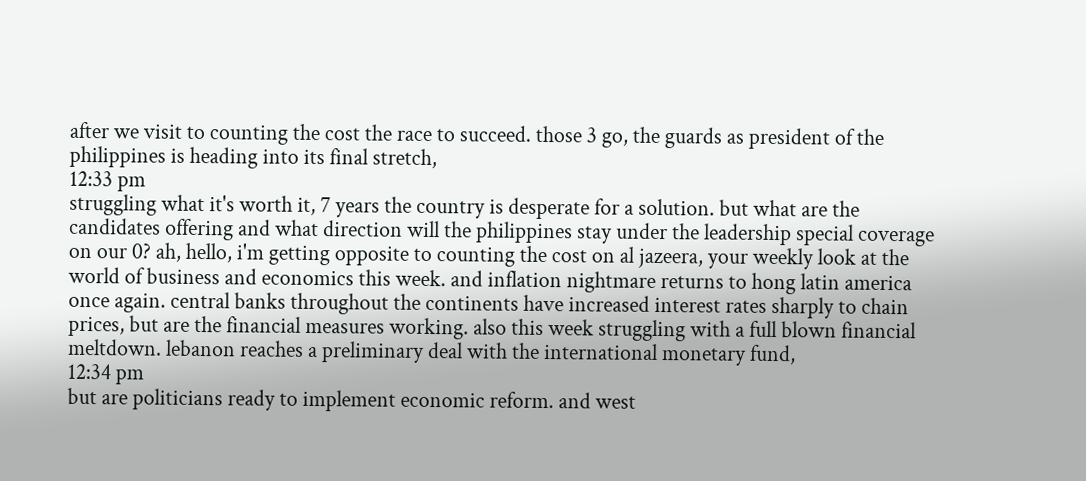after we visit to counting the cost the race to succeed. those 3 go, the guards as president of the philippines is heading into its final stretch,
12:33 pm
struggling what it's worth it, 7 years the country is desperate for a solution. but what are the candidates offering and what direction will the philippines stay under the leadership special coverage on our 0? ah, hello, i'm getting opposite to counting the cost on al jazeera, your weekly look at the world of business and economics this week. and inflation nightmare returns to hong latin america once again. central banks throughout the continents have increased interest rates sharply to chain prices, but are the financial measures working. also this week struggling with a full blown financial meltdown. lebanon reaches a preliminary deal with the international monetary fund,
12:34 pm
but are politicians ready to implement economic reform. and west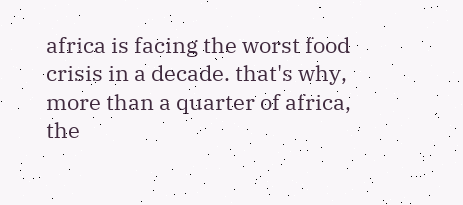africa is facing the worst food crisis in a decade. that's why, more than a quarter of africa, the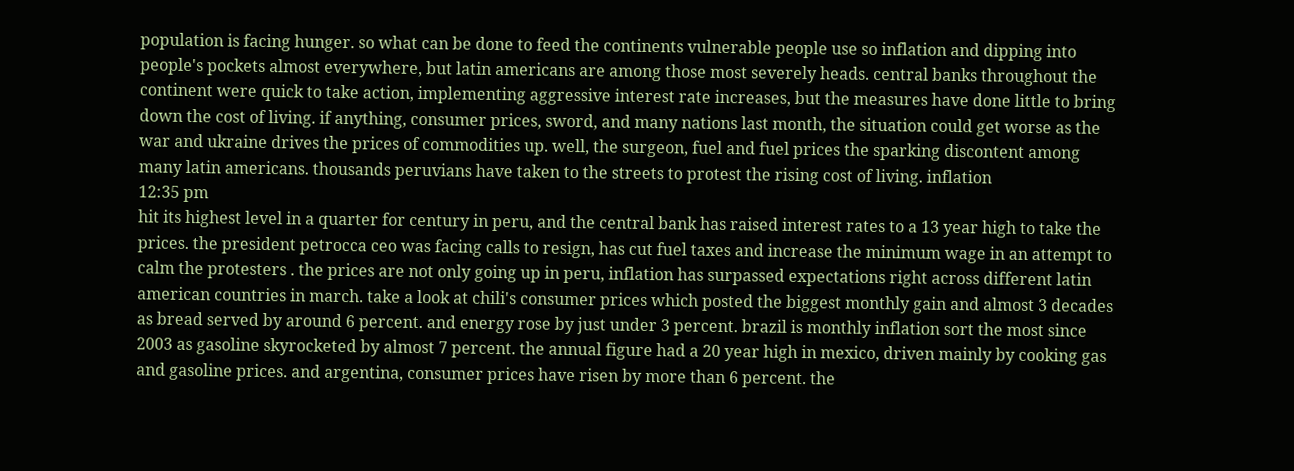population is facing hunger. so what can be done to feed the continents vulnerable people use so inflation and dipping into people's pockets almost everywhere, but latin americans are among those most severely heads. central banks throughout the continent were quick to take action, implementing aggressive interest rate increases, but the measures have done little to bring down the cost of living. if anything, consumer prices, sword, and many nations last month, the situation could get worse as the war and ukraine drives the prices of commodities up. well, the surgeon, fuel and fuel prices the sparking discontent among many latin americans. thousands peruvians have taken to the streets to protest the rising cost of living. inflation
12:35 pm
hit its highest level in a quarter for century in peru, and the central bank has raised interest rates to a 13 year high to take the prices. the president petrocca ceo was facing calls to resign, has cut fuel taxes and increase the minimum wage in an attempt to calm the protesters . the prices are not only going up in peru, inflation has surpassed expectations right across different latin american countries in march. take a look at chili's consumer prices which posted the biggest monthly gain and almost 3 decades as bread served by around 6 percent. and energy rose by just under 3 percent. brazil is monthly inflation sort the most since 2003 as gasoline skyrocketed by almost 7 percent. the annual figure had a 20 year high in mexico, driven mainly by cooking gas and gasoline prices. and argentina, consumer prices have risen by more than 6 percent. the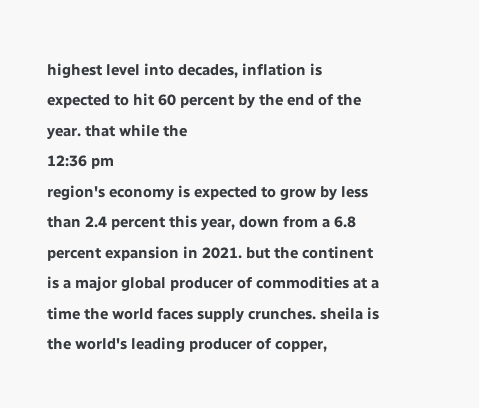highest level into decades, inflation is expected to hit 60 percent by the end of the year. that while the
12:36 pm
region's economy is expected to grow by less than 2.4 percent this year, down from a 6.8 percent expansion in 2021. but the continent is a major global producer of commodities at a time the world faces supply crunches. sheila is the world's leading producer of copper,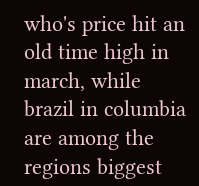who's price hit an old time high in march, while brazil in columbia are among the regions biggest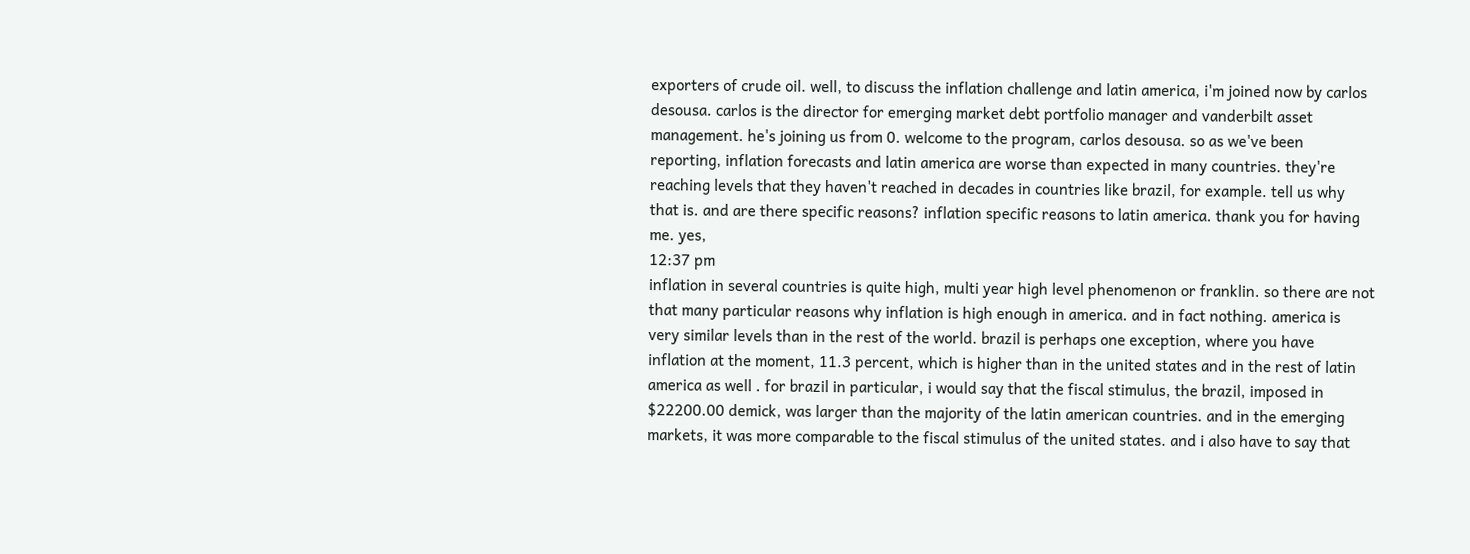exporters of crude oil. well, to discuss the inflation challenge and latin america, i'm joined now by carlos desousa. carlos is the director for emerging market debt portfolio manager and vanderbilt asset management. he's joining us from 0. welcome to the program, carlos desousa. so as we've been reporting, inflation forecasts and latin america are worse than expected in many countries. they're reaching levels that they haven't reached in decades in countries like brazil, for example. tell us why that is. and are there specific reasons? inflation specific reasons to latin america. thank you for having me. yes,
12:37 pm
inflation in several countries is quite high, multi year high level phenomenon or franklin. so there are not that many particular reasons why inflation is high enough in america. and in fact nothing. america is very similar levels than in the rest of the world. brazil is perhaps one exception, where you have inflation at the moment, 11.3 percent, which is higher than in the united states and in the rest of latin america as well . for brazil in particular, i would say that the fiscal stimulus, the brazil, imposed in $22200.00 demick, was larger than the majority of the latin american countries. and in the emerging markets, it was more comparable to the fiscal stimulus of the united states. and i also have to say that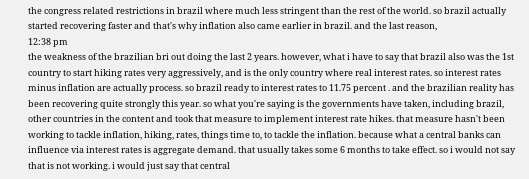the congress related restrictions in brazil where much less stringent than the rest of the world. so brazil actually started recovering faster and that's why inflation also came earlier in brazil. and the last reason,
12:38 pm
the weakness of the brazilian bri out doing the last 2 years. however, what i have to say that brazil also was the 1st country to start hiking rates very aggressively, and is the only country where real interest rates. so interest rates minus inflation are actually process. so brazil ready to interest rates to 11.75 percent . and the brazilian reality has been recovering quite strongly this year. so what you're saying is the governments have taken, including brazil, other countries in the content and took that measure to implement interest rate hikes. that measure hasn't been working to tackle inflation, hiking, rates, things time to, to tackle the inflation. because what a central banks can influence via interest rates is aggregate demand. that usually takes some 6 months to take effect. so i would not say that is not working. i would just say that central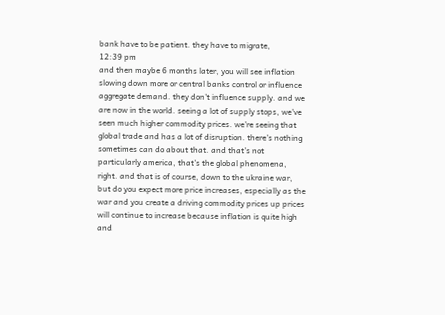bank have to be patient. they have to migrate,
12:39 pm
and then maybe 6 months later, you will see inflation slowing down more or central banks control or influence aggregate demand. they don't influence supply. and we are now in the world. seeing a lot of supply stops, we've seen much higher commodity prices. we're seeing that global trade and has a lot of disruption. there's nothing sometimes can do about that. and that's not particularly america, that's the global phenomena, right. and that is of course, down to the ukraine war, but do you expect more price increases, especially as the war and you create a driving commodity prices up prices will continue to increase because inflation is quite high and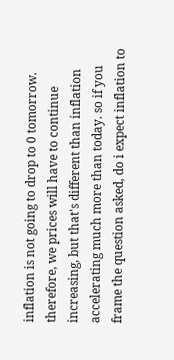inflation is not going to drop to 0 tomorrow. therefore, we prices will have to continue increasing, but that's different than inflation accelerating much more than today. so if you frame the question asked, do i expect inflation to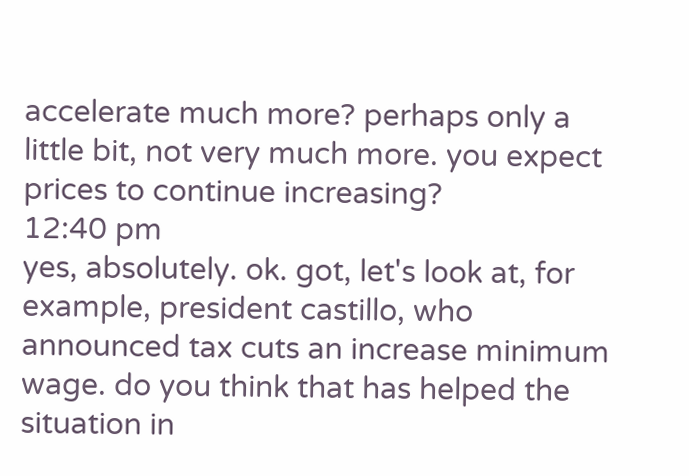accelerate much more? perhaps only a little bit, not very much more. you expect prices to continue increasing?
12:40 pm
yes, absolutely. ok. got, let's look at, for example, president castillo, who announced tax cuts an increase minimum wage. do you think that has helped the situation in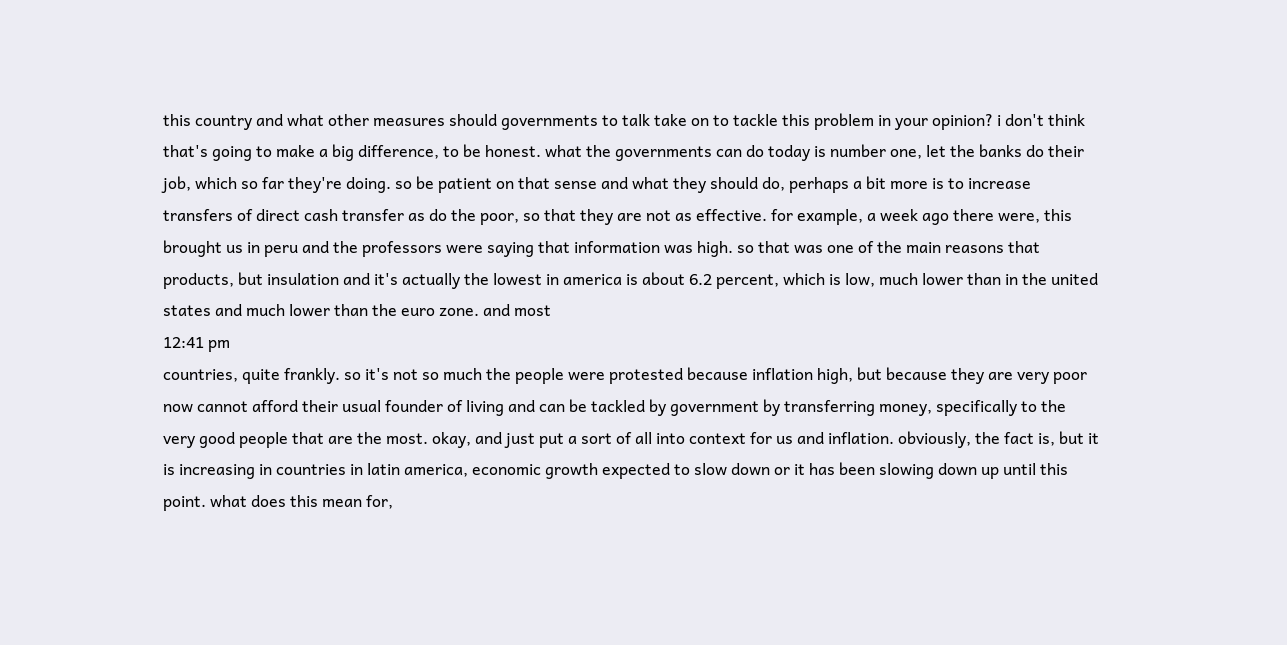this country and what other measures should governments to talk take on to tackle this problem in your opinion? i don't think that's going to make a big difference, to be honest. what the governments can do today is number one, let the banks do their job, which so far they're doing. so be patient on that sense and what they should do, perhaps a bit more is to increase transfers of direct cash transfer as do the poor, so that they are not as effective. for example, a week ago there were, this brought us in peru and the professors were saying that information was high. so that was one of the main reasons that products, but insulation and it's actually the lowest in america is about 6.2 percent, which is low, much lower than in the united states and much lower than the euro zone. and most
12:41 pm
countries, quite frankly. so it's not so much the people were protested because inflation high, but because they are very poor now cannot afford their usual founder of living and can be tackled by government by transferring money, specifically to the very good people that are the most. okay, and just put a sort of all into context for us and inflation. obviously, the fact is, but it is increasing in countries in latin america, economic growth expected to slow down or it has been slowing down up until this point. what does this mean for,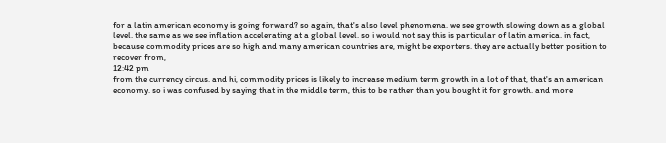for a latin american economy is going forward? so again, that's also level phenomena. we see growth slowing down as a global level. the same as we see inflation accelerating at a global level. so i would not say this is particular of latin america. in fact, because commodity prices are so high and many american countries are, might be exporters. they are actually better position to recover from,
12:42 pm
from the currency circus. and hi, commodity prices is likely to increase medium term growth in a lot of that, that's an american economy. so i was confused by saying that in the middle term, this to be rather than you bought it for growth. and more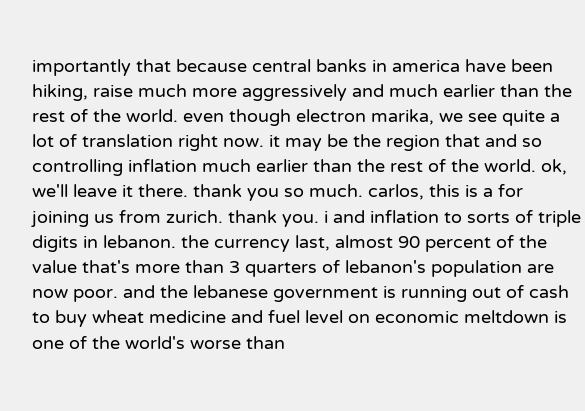importantly that because central banks in america have been hiking, raise much more aggressively and much earlier than the rest of the world. even though electron marika, we see quite a lot of translation right now. it may be the region that and so controlling inflation much earlier than the rest of the world. ok, we'll leave it there. thank you so much. carlos, this is a for joining us from zurich. thank you. i and inflation to sorts of triple digits in lebanon. the currency last, almost 90 percent of the value that's more than 3 quarters of lebanon's population are now poor. and the lebanese government is running out of cash to buy wheat medicine and fuel level on economic meltdown is one of the world's worse than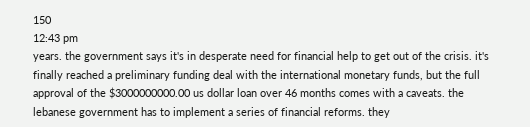150
12:43 pm
years. the government says it's in desperate need for financial help to get out of the crisis. it's finally reached a preliminary funding deal with the international monetary funds, but the full approval of the $3000000000.00 us dollar loan over 46 months comes with a caveats. the lebanese government has to implement a series of financial reforms. they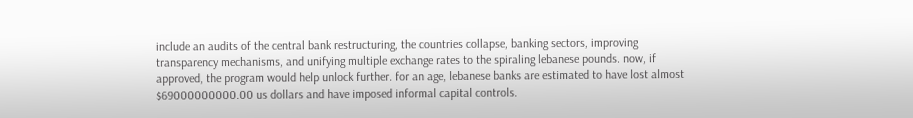include an audits of the central bank restructuring, the countries collapse, banking sectors, improving transparency mechanisms, and unifying multiple exchange rates to the spiraling lebanese pounds. now, if approved, the program would help unlock further. for an age, lebanese banks are estimated to have lost almost $69000000000.00 us dollars and have imposed informal capital controls.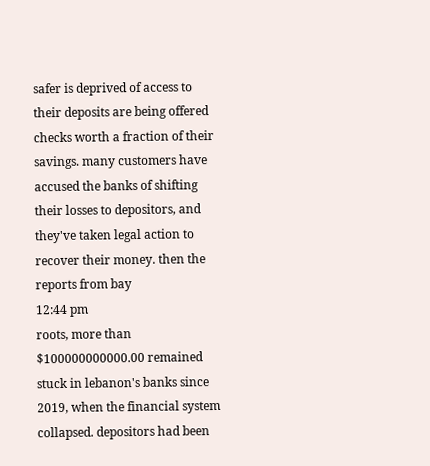safer is deprived of access to their deposits are being offered checks worth a fraction of their savings. many customers have accused the banks of shifting their losses to depositors, and they've taken legal action to recover their money. then the reports from bay
12:44 pm
roots, more than $100000000000.00 remained stuck in lebanon's banks since 2019, when the financial system collapsed. depositors had been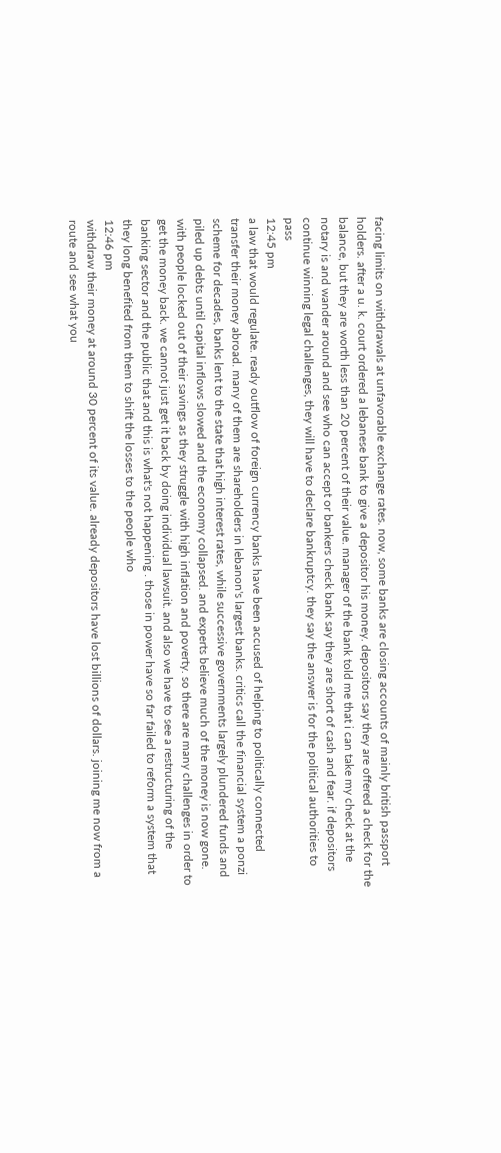facing limits on withdrawals at unfavorable exchange rates. now, some banks are closing accounts of mainly british passport holders. after a u. k. court ordered a lebanese bank to give a depositor his money. depositors say they are offered a check for the balance, but they are worth less than 20 percent of their value. manager of the bank told me that i can take my check at the notary is and wander around and see who can accept or bankers check bank say they are short of cash and fear. if depositors continue winning legal challenges, they will have to declare bankruptcy. they say the answer is for the political authorities to pass
12:45 pm
a law that would regulate. ready outflow of foreign currency banks have been accused of helping to politically connected transfer their money abroad. many of them are shareholders in lebanon's largest banks. critics call the financial system a ponzi scheme for decades, banks lent to the state that high interest rates, while successive governments largely plundered funds and piled up debts until capital inflows slowed and the economy collapsed. and experts believe much of the money is now gone. with people locked out of their savings as they struggle with high inflation and poverty. so there are many challenges in order to get the money back. we cannot just get it back by doing individual lawsuit. and also we have to see a restructuring of the banking sector and the public that and this is what's not happening . those in power have so far failed to reform a system that they long benefited from them to shift the losses to the people who
12:46 pm
withdraw their money at around 30 percent of its value. already depositors have lost billions of dollars. joining me now from a route and see what you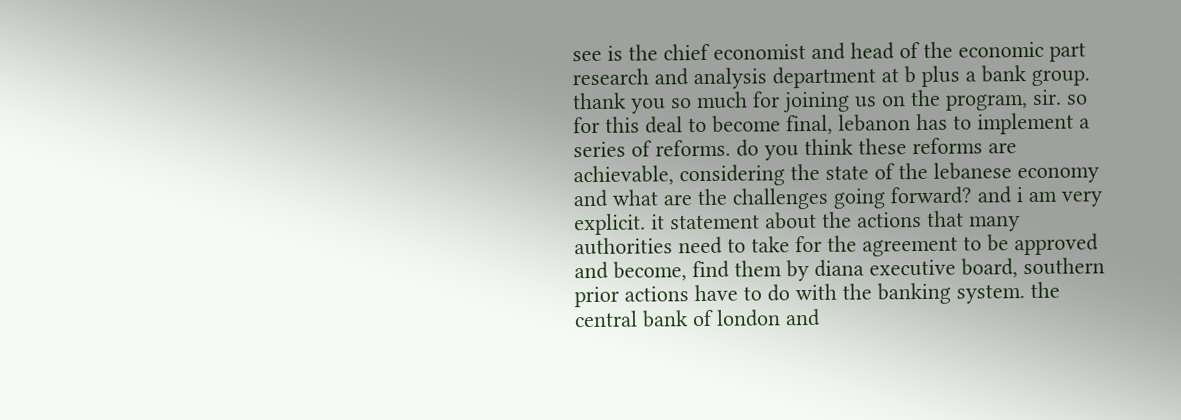see is the chief economist and head of the economic part research and analysis department at b plus a bank group. thank you so much for joining us on the program, sir. so for this deal to become final, lebanon has to implement a series of reforms. do you think these reforms are achievable, considering the state of the lebanese economy and what are the challenges going forward? and i am very explicit. it statement about the actions that many authorities need to take for the agreement to be approved and become, find them by diana executive board, southern prior actions have to do with the banking system. the central bank of london and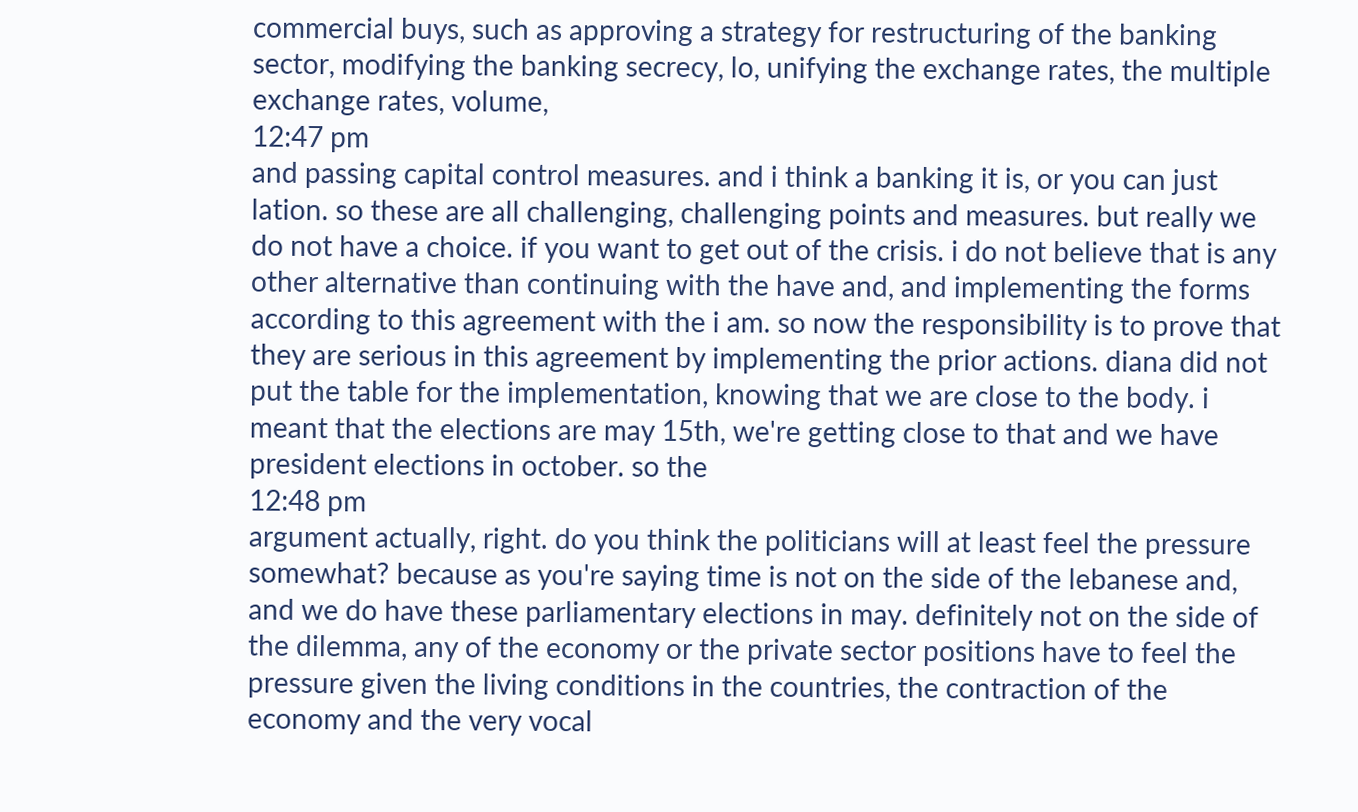commercial buys, such as approving a strategy for restructuring of the banking sector, modifying the banking secrecy, lo, unifying the exchange rates, the multiple exchange rates, volume,
12:47 pm
and passing capital control measures. and i think a banking it is, or you can just lation. so these are all challenging, challenging points and measures. but really we do not have a choice. if you want to get out of the crisis. i do not believe that is any other alternative than continuing with the have and, and implementing the forms according to this agreement with the i am. so now the responsibility is to prove that they are serious in this agreement by implementing the prior actions. diana did not put the table for the implementation, knowing that we are close to the body. i meant that the elections are may 15th, we're getting close to that and we have president elections in october. so the
12:48 pm
argument actually, right. do you think the politicians will at least feel the pressure somewhat? because as you're saying time is not on the side of the lebanese and, and we do have these parliamentary elections in may. definitely not on the side of the dilemma, any of the economy or the private sector positions have to feel the pressure given the living conditions in the countries, the contraction of the economy and the very vocal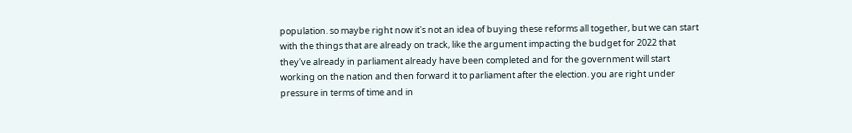population. so maybe right now it's not an idea of buying these reforms all together, but we can start with the things that are already on track, like the argument impacting the budget for 2022 that they've already in parliament already have been completed and for the government will start working on the nation and then forward it to parliament after the election. you are right under pressure in terms of time and in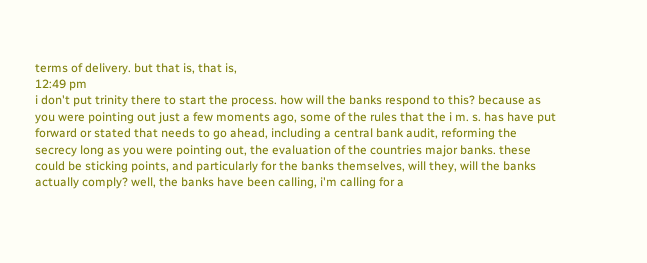terms of delivery. but that is, that is,
12:49 pm
i don't put trinity there to start the process. how will the banks respond to this? because as you were pointing out just a few moments ago, some of the rules that the i m. s. has have put forward or stated that needs to go ahead, including a central bank audit, reforming the secrecy long as you were pointing out, the evaluation of the countries major banks. these could be sticking points, and particularly for the banks themselves, will they, will the banks actually comply? well, the banks have been calling, i'm calling for a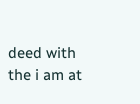deed with the i am at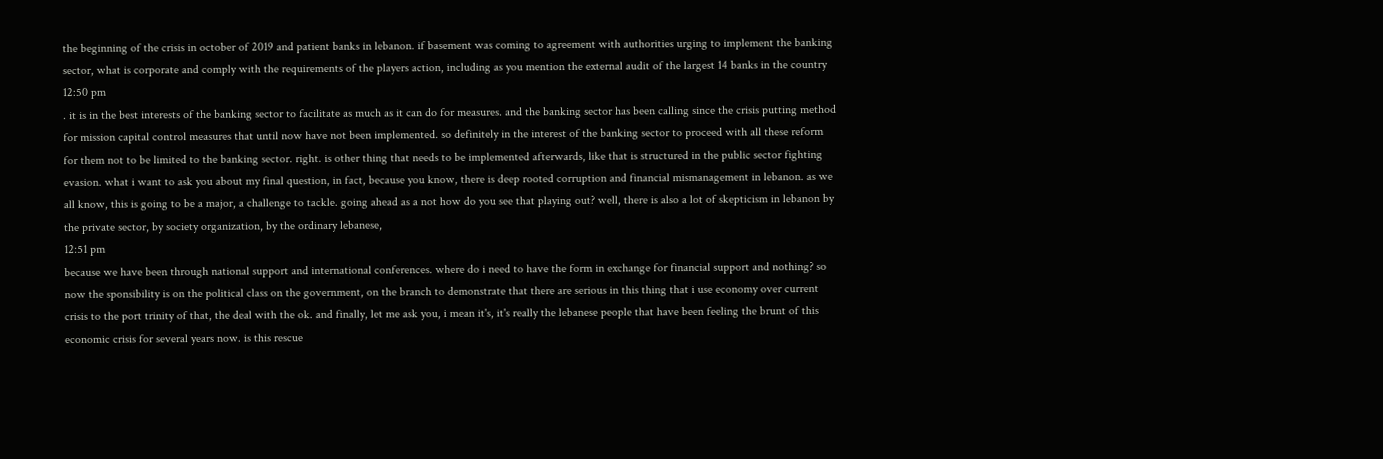the beginning of the crisis in october of 2019 and patient banks in lebanon. if basement was coming to agreement with authorities urging to implement the banking sector, what is corporate and comply with the requirements of the players action, including as you mention the external audit of the largest 14 banks in the country
12:50 pm
. it is in the best interests of the banking sector to facilitate as much as it can do for measures. and the banking sector has been calling since the crisis putting method for mission capital control measures that until now have not been implemented. so definitely in the interest of the banking sector to proceed with all these reform for them not to be limited to the banking sector. right. is other thing that needs to be implemented afterwards, like that is structured in the public sector fighting evasion. what i want to ask you about my final question, in fact, because you know, there is deep rooted corruption and financial mismanagement in lebanon. as we all know, this is going to be a major, a challenge to tackle. going ahead as a not how do you see that playing out? well, there is also a lot of skepticism in lebanon by the private sector, by society organization, by the ordinary lebanese,
12:51 pm
because we have been through national support and international conferences. where do i need to have the form in exchange for financial support and nothing? so now the sponsibility is on the political class on the government, on the branch to demonstrate that there are serious in this thing that i use economy over current crisis to the port trinity of that, the deal with the ok. and finally, let me ask you, i mean it's, it's really the lebanese people that have been feeling the brunt of this economic crisis for several years now. is this rescue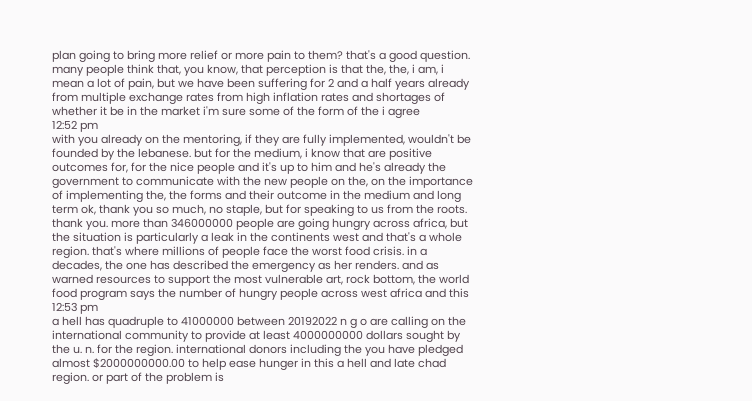plan going to bring more relief or more pain to them? that's a good question. many people think that, you know, that perception is that the, the, i am, i mean a lot of pain, but we have been suffering for 2 and a half years already from multiple exchange rates from high inflation rates and shortages of whether it be in the market i'm sure some of the form of the i agree
12:52 pm
with you already on the mentoring, if they are fully implemented, wouldn't be founded by the lebanese. but for the medium, i know that are positive outcomes for, for the nice people and it's up to him and he's already the government to communicate with the new people on the, on the importance of implementing the, the forms and their outcome in the medium and long term ok, thank you so much, no staple, but for speaking to us from the roots. thank you. more than 346000000 people are going hungry across africa, but the situation is particularly a leak in the continents west and that's a whole region. that's where millions of people face the worst food crisis. in a decades, the one has described the emergency as her renders. and as warned resources to support the most vulnerable art, rock bottom, the world food program says the number of hungry people across west africa and this
12:53 pm
a hell has quadruple to 41000000 between 20192022 n g o are calling on the international community to provide at least 4000000000 dollars sought by the u. n. for the region. international donors including the you have pledged almost $2000000000.00 to help ease hunger in this a hell and late chad region. or part of the problem is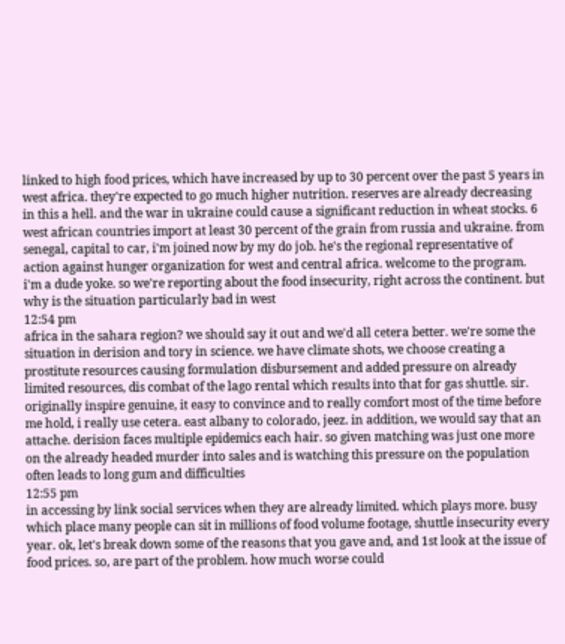linked to high food prices, which have increased by up to 30 percent over the past 5 years in west africa. they're expected to go much higher nutrition. reserves are already decreasing in this a hell. and the war in ukraine could cause a significant reduction in wheat stocks. 6 west african countries import at least 30 percent of the grain from russia and ukraine. from senegal, capital to car, i'm joined now by my do job. he's the regional representative of action against hunger organization for west and central africa. welcome to the program. i'm a dude yoke. so we're reporting about the food insecurity, right across the continent. but why is the situation particularly bad in west
12:54 pm
africa in the sahara region? we should say it out and we'd all cetera better. we're some the situation in derision and tory in science. we have climate shots, we choose creating a prostitute resources causing formulation disbursement and added pressure on already limited resources, dis combat of the lago rental which results into that for gas shuttle. sir. originally inspire genuine, it easy to convince and to really comfort most of the time before me hold, i really use cetera. east albany to colorado, jeez. in addition, we would say that an attache. derision faces multiple epidemics each hair. so given matching was just one more on the already headed murder into sales and is watching this pressure on the population often leads to long gum and difficulties
12:55 pm
in accessing by link social services when they are already limited. which plays more. busy which place many people can sit in millions of food volume footage, shuttle insecurity every year. ok, let's break down some of the reasons that you gave and, and 1st look at the issue of food prices. so, are part of the problem. how much worse could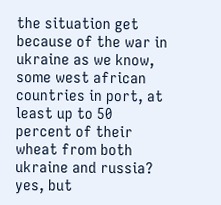the situation get because of the war in ukraine as we know, some west african countries in port, at least up to 50 percent of their wheat from both ukraine and russia? yes, but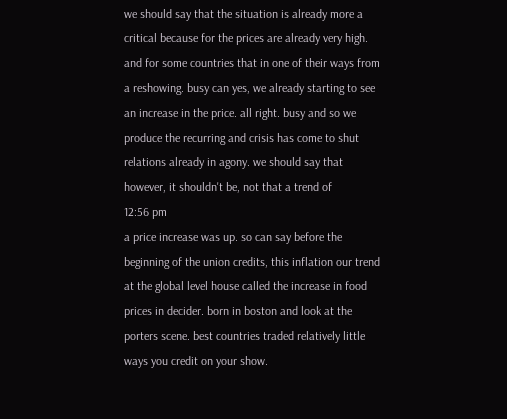we should say that the situation is already more a critical because for the prices are already very high. and for some countries that in one of their ways from a reshowing. busy can yes, we already starting to see an increase in the price. all right. busy and so we produce the recurring and crisis has come to shut relations already in agony. we should say that however, it shouldn't be, not that a trend of
12:56 pm
a price increase was up. so can say before the beginning of the union credits, this inflation our trend at the global level house called the increase in food prices in decider. born in boston and look at the porters scene. best countries traded relatively little ways you credit on your show.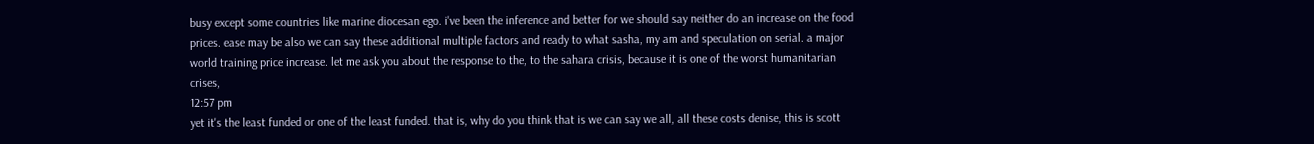busy except some countries like marine diocesan ego. i've been the inference and better for we should say neither do an increase on the food prices. ease may be also we can say these additional multiple factors and ready to what sasha, my am and speculation on serial. a major world training price increase. let me ask you about the response to the, to the sahara crisis, because it is one of the worst humanitarian crises,
12:57 pm
yet it's the least funded or one of the least funded. that is, why do you think that is we can say we all, all these costs denise, this is scott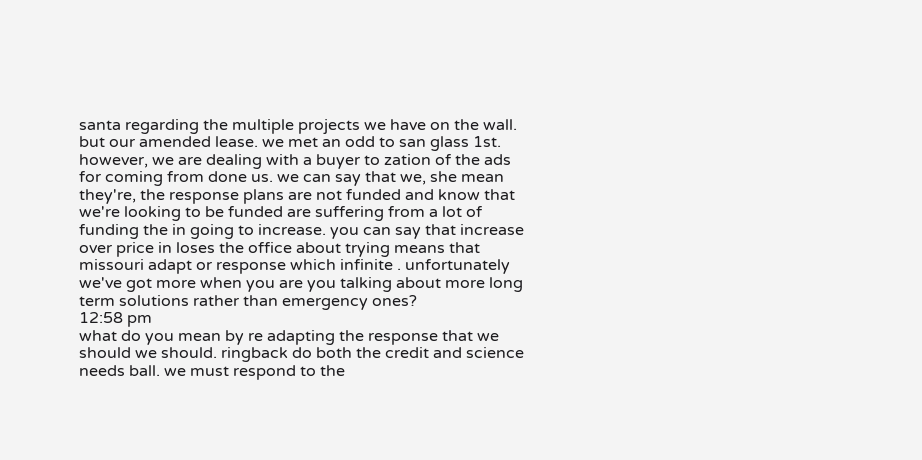santa regarding the multiple projects we have on the wall. but our amended lease. we met an odd to san glass 1st. however, we are dealing with a buyer to zation of the ads for coming from done us. we can say that we, she mean they're, the response plans are not funded and know that we're looking to be funded are suffering from a lot of funding the in going to increase. you can say that increase over price in loses the office about trying means that missouri adapt or response which infinite . unfortunately we've got more when you are you talking about more long term solutions rather than emergency ones?
12:58 pm
what do you mean by re adapting the response that we should we should. ringback do both the credit and science needs ball. we must respond to the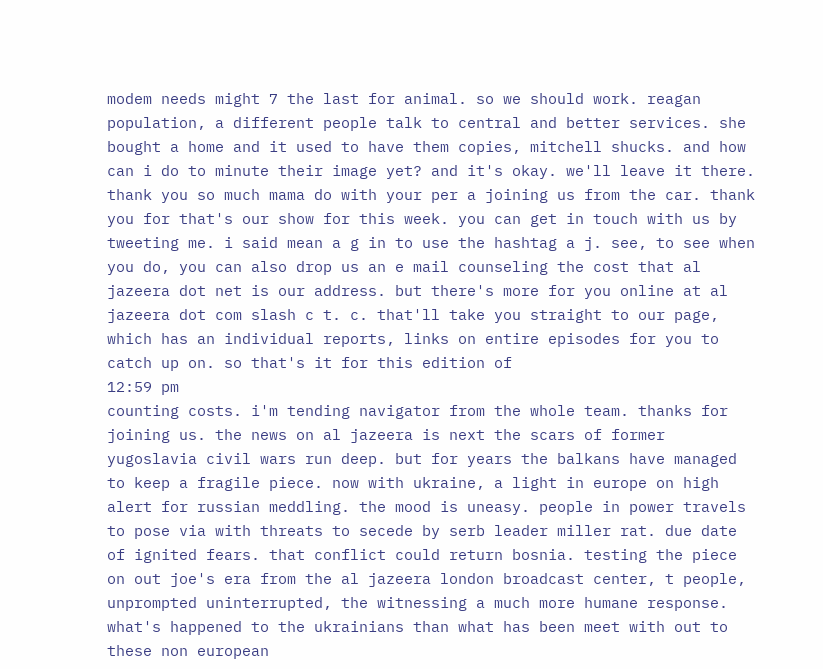modem needs might 7 the last for animal. so we should work. reagan population, a different people talk to central and better services. she bought a home and it used to have them copies, mitchell shucks. and how can i do to minute their image yet? and it's okay. we'll leave it there. thank you so much mama do with your per a joining us from the car. thank you for that's our show for this week. you can get in touch with us by tweeting me. i said mean a g in to use the hashtag a j. see, to see when you do, you can also drop us an e mail counseling the cost that al jazeera dot net is our address. but there's more for you online at al jazeera dot com slash c t. c. that'll take you straight to our page, which has an individual reports, links on entire episodes for you to catch up on. so that's it for this edition of
12:59 pm
counting costs. i'm tending navigator from the whole team. thanks for joining us. the news on al jazeera is next the scars of former yugoslavia civil wars run deep. but for years the balkans have managed to keep a fragile piece. now with ukraine, a light in europe on high alert for russian meddling. the mood is uneasy. people in power travels to pose via with threats to secede by serb leader miller rat. due date of ignited fears. that conflict could return bosnia. testing the piece on out joe's era from the al jazeera london broadcast center, t people, unprompted uninterrupted, the witnessing a much more humane response. what's happened to the ukrainians than what has been meet with out to these non european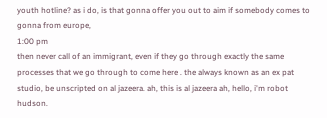youth hotline? as i do, is that gonna offer you out to aim if somebody comes to gonna from europe,
1:00 pm
then never call of an immigrant, even if they go through exactly the same processes that we go through to come here . the always known as an ex pat studio, be unscripted on al jazeera. ah, this is al jazeera ah, hello, i'm robot hudson.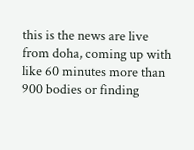this is the news are live from doha, coming up with like 60 minutes more than 900 bodies or finding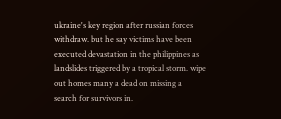ukraine's key region after russian forces withdraw. but he say victims have been executed devastation in the philippines as landslides triggered by a tropical storm. wipe out homes many a dead on missing a search for survivors in.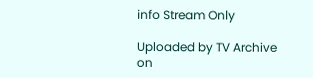info Stream Only

Uploaded by TV Archive on